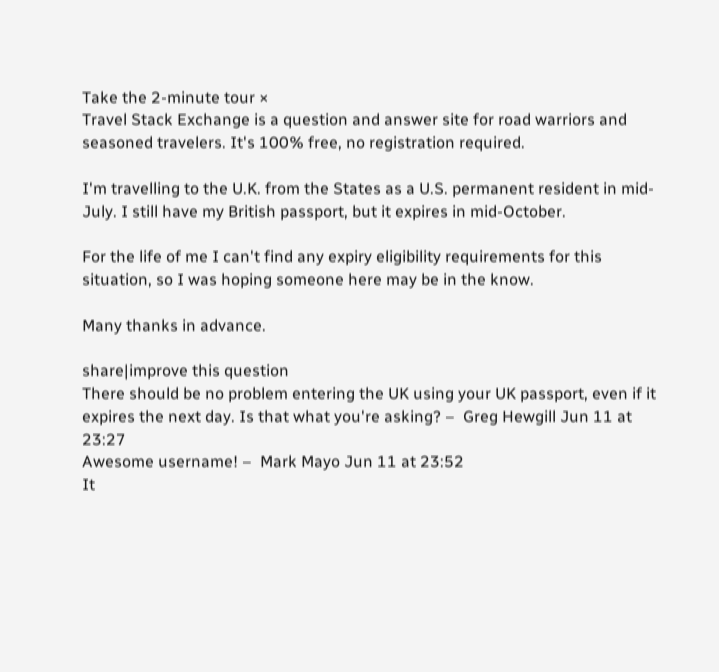Take the 2-minute tour ×
Travel Stack Exchange is a question and answer site for road warriors and seasoned travelers. It's 100% free, no registration required.

I'm travelling to the U.K. from the States as a U.S. permanent resident in mid-July. I still have my British passport, but it expires in mid-October.

For the life of me I can't find any expiry eligibility requirements for this situation, so I was hoping someone here may be in the know.

Many thanks in advance.

share|improve this question
There should be no problem entering the UK using your UK passport, even if it expires the next day. Is that what you're asking? –  Greg Hewgill Jun 11 at 23:27
Awesome username! –  Mark Mayo Jun 11 at 23:52
It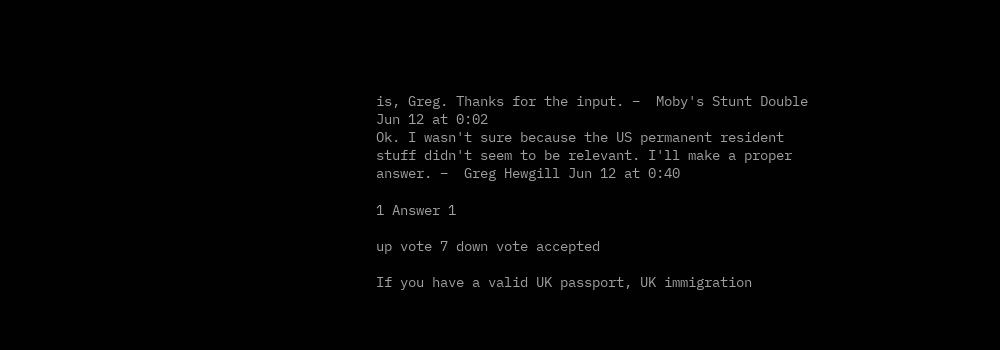is, Greg. Thanks for the input. –  Moby's Stunt Double Jun 12 at 0:02
Ok. I wasn't sure because the US permanent resident stuff didn't seem to be relevant. I'll make a proper answer. –  Greg Hewgill Jun 12 at 0:40

1 Answer 1

up vote 7 down vote accepted

If you have a valid UK passport, UK immigration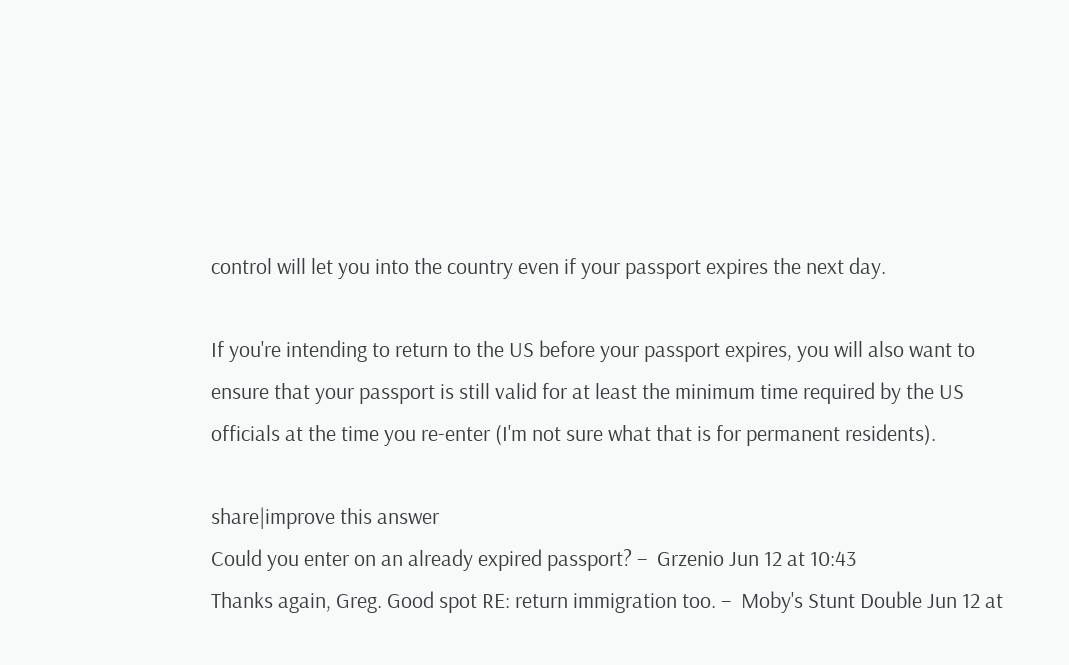control will let you into the country even if your passport expires the next day.

If you're intending to return to the US before your passport expires, you will also want to ensure that your passport is still valid for at least the minimum time required by the US officials at the time you re-enter (I'm not sure what that is for permanent residents).

share|improve this answer
Could you enter on an already expired passport? –  Grzenio Jun 12 at 10:43
Thanks again, Greg. Good spot RE: return immigration too. –  Moby's Stunt Double Jun 12 at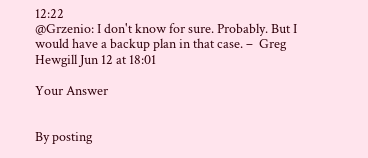12:22
@Grzenio: I don't know for sure. Probably. But I would have a backup plan in that case. –  Greg Hewgill Jun 12 at 18:01

Your Answer


By posting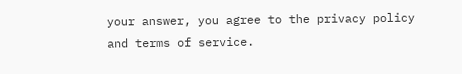your answer, you agree to the privacy policy and terms of service.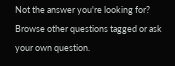Not the answer you're looking for? Browse other questions tagged or ask your own question.